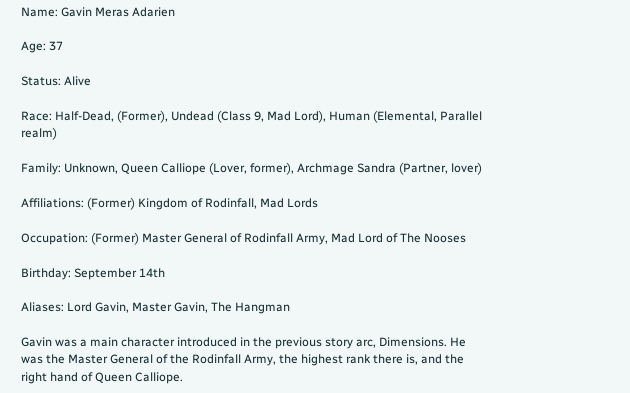Name: Gavin Meras Adarien

Age: 37

Status: Alive

Race: Half-Dead, (Former), Undead (Class 9, Mad Lord), Human (Elemental, Parallel realm)

Family: Unknown, Queen Calliope (Lover, former), Archmage Sandra (Partner, lover)

Affiliations: (Former) Kingdom of Rodinfall, Mad Lords

Occupation: (Former) Master General of Rodinfall Army, Mad Lord of The Nooses

Birthday: September 14th

Aliases: Lord Gavin, Master Gavin, The Hangman

Gavin was a main character introduced in the previous story arc, Dimensions. He was the Master General of the Rodinfall Army, the highest rank there is, and the right hand of Queen Calliope.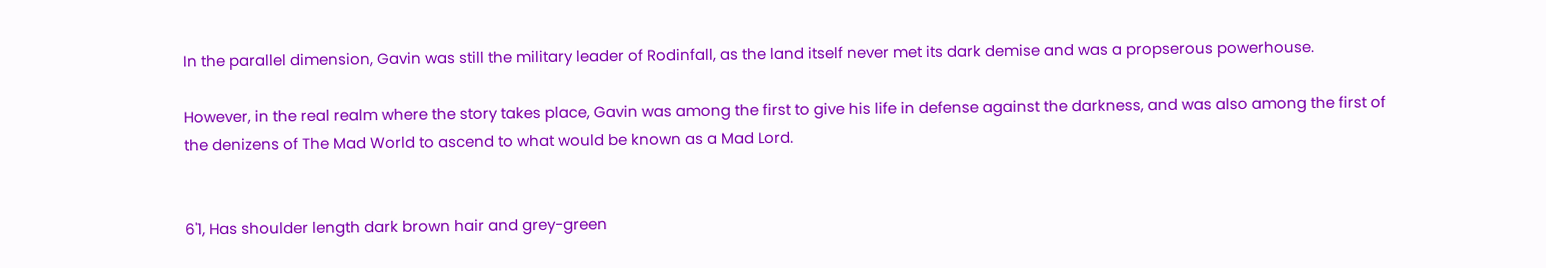In the parallel dimension, Gavin was still the military leader of Rodinfall, as the land itself never met its dark demise and was a propserous powerhouse.

However, in the real realm where the story takes place, Gavin was among the first to give his life in defense against the darkness, and was also among the first of the denizens of The Mad World to ascend to what would be known as a Mad Lord.


6'1, Has shoulder length dark brown hair and grey-green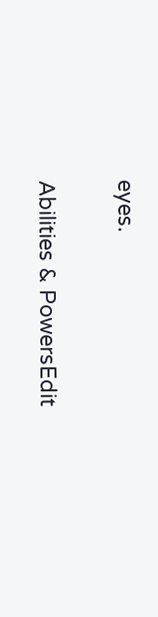eyes.


Abilities & PowersEdit